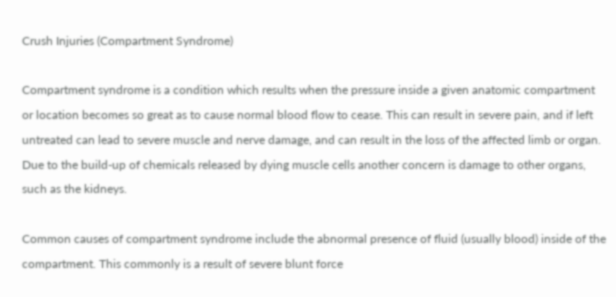Crush Injuries (Compartment Syndrome)

Compartment syndrome is a condition which results when the pressure inside a given anatomic compartment or location becomes so great as to cause normal blood flow to cease. This can result in severe pain, and if left untreated can lead to severe muscle and nerve damage, and can result in the loss of the affected limb or organ. Due to the build-up of chemicals released by dying muscle cells another concern is damage to other organs, such as the kidneys.

Common causes of compartment syndrome include the abnormal presence of fluid (usually blood) inside of the compartment. This commonly is a result of severe blunt force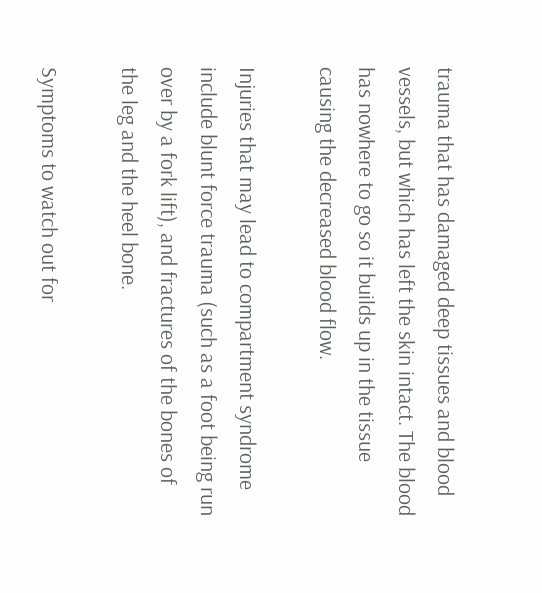trauma that has damaged deep tissues and blood vessels, but which has left the skin intact. The blood has nowhere to go so it builds up in the tissue causing the decreased blood flow.

Injuries that may lead to compartment syndrome include blunt force trauma (such as a foot being run over by a fork lift), and fractures of the bones of the leg and the heel bone.

Symptoms to watch out for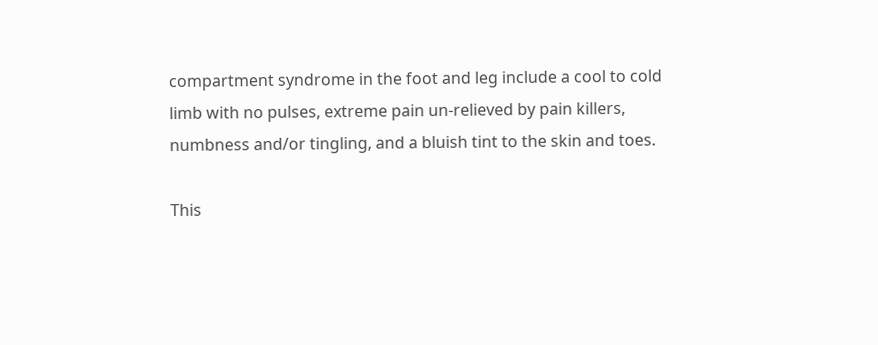compartment syndrome in the foot and leg include a cool to cold limb with no pulses, extreme pain un-relieved by pain killers, numbness and/or tingling, and a bluish tint to the skin and toes.

This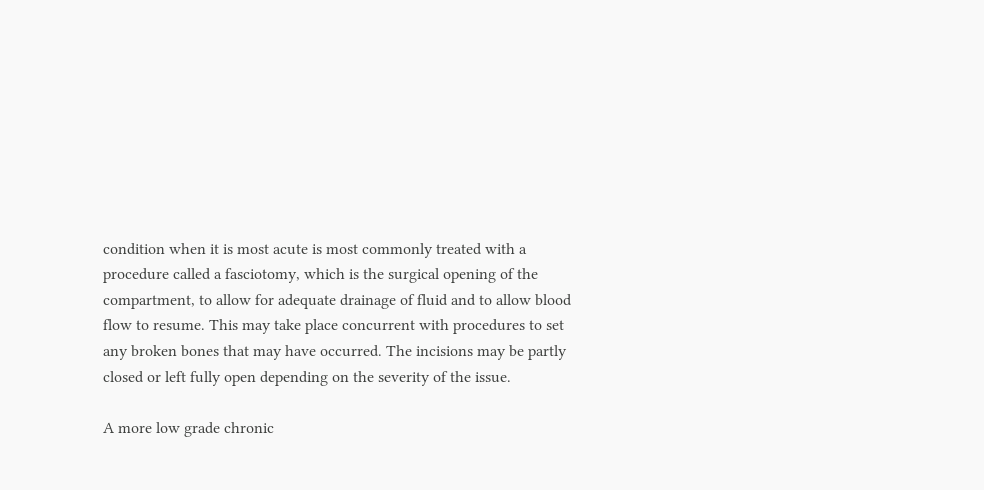condition when it is most acute is most commonly treated with a procedure called a fasciotomy, which is the surgical opening of the compartment, to allow for adequate drainage of fluid and to allow blood flow to resume. This may take place concurrent with procedures to set any broken bones that may have occurred. The incisions may be partly closed or left fully open depending on the severity of the issue.

A more low grade chronic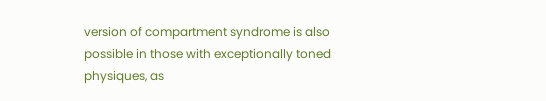version of compartment syndrome is also possible in those with exceptionally toned physiques, as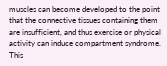muscles can become developed to the point that the connective tissues containing them are insufficient, and thus exercise or physical activity can induce compartment syndrome. This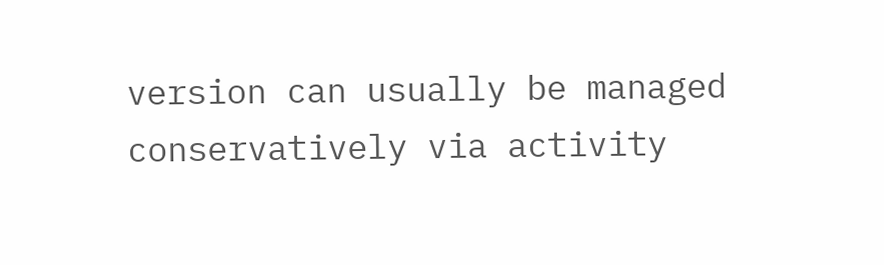version can usually be managed conservatively via activity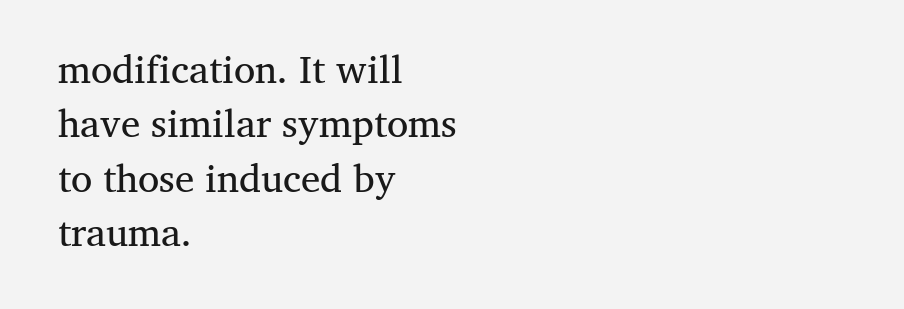modification. It will have similar symptoms to those induced by trauma.